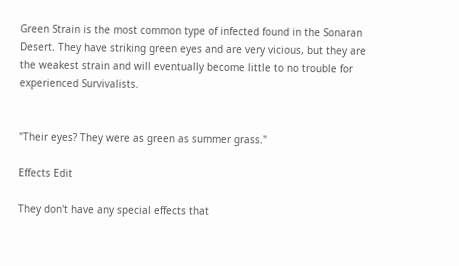Green Strain is the most common type of infected found in the Sonaran Desert. They have striking green eyes and are very vicious, but they are the weakest strain and will eventually become little to no trouble for experienced Survivalists.


"Their eyes? They were as green as summer grass."

Effects Edit

They don't have any special effects that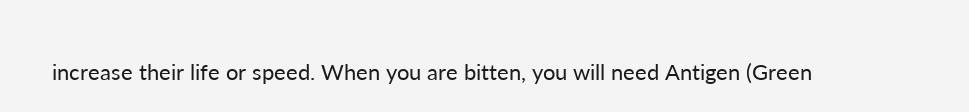increase their life or speed. When you are bitten, you will need Antigen (Green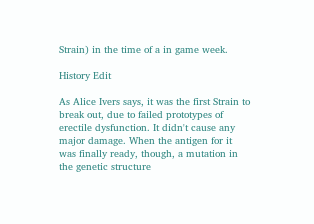Strain) in the time of a in game week.

History Edit

As Alice Ivers says, it was the first Strain to break out, due to failed prototypes of erectile dysfunction. It didn't cause any major damage. When the antigen for it was finally ready, though, a mutation in the genetic structure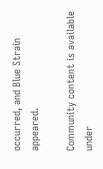occurred, and Blue Strain appeared.

Community content is available under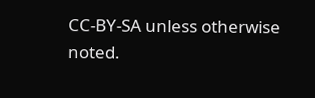CC-BY-SA unless otherwise noted.